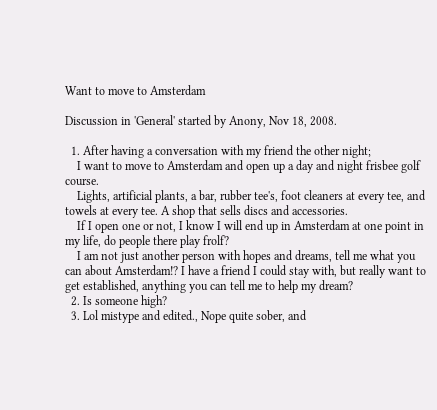Want to move to Amsterdam

Discussion in 'General' started by Anony, Nov 18, 2008.

  1. After having a conversation with my friend the other night;
    I want to move to Amsterdam and open up a day and night frisbee golf course.
    Lights, artificial plants, a bar, rubber tee's, foot cleaners at every tee, and towels at every tee. A shop that sells discs and accessories.
    If I open one or not, I know I will end up in Amsterdam at one point in my life, do people there play frolf?
    I am not just another person with hopes and dreams, tell me what you can about Amsterdam!? I have a friend I could stay with, but really want to get established, anything you can tell me to help my dream?
  2. Is someone high?
  3. Lol mistype and edited., Nope quite sober, and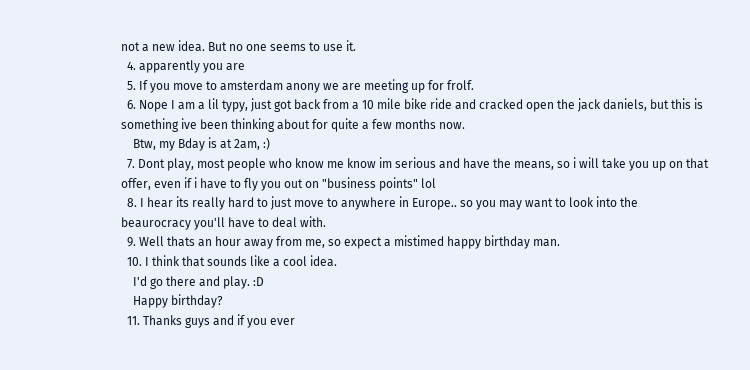not a new idea. But no one seems to use it.
  4. apparently you are
  5. If you move to amsterdam anony we are meeting up for frolf.
  6. Nope I am a lil typy, just got back from a 10 mile bike ride and cracked open the jack daniels, but this is something ive been thinking about for quite a few months now.
    Btw, my Bday is at 2am, :)
  7. Dont play, most people who know me know im serious and have the means, so i will take you up on that offer, even if i have to fly you out on "business points" lol
  8. I hear its really hard to just move to anywhere in Europe.. so you may want to look into the beaurocracy you'll have to deal with.
  9. Well thats an hour away from me, so expect a mistimed happy birthday man.
  10. I think that sounds like a cool idea.
    I'd go there and play. :D
    Happy birthday?
  11. Thanks guys and if you ever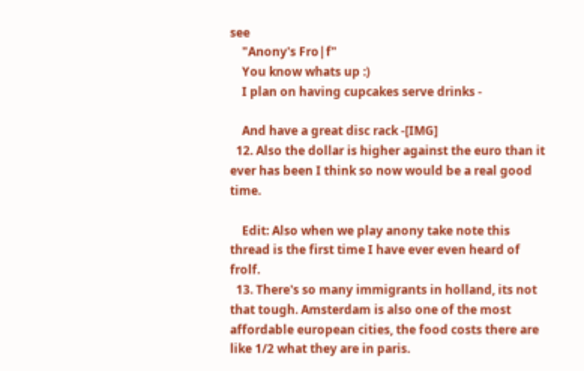see
    "Anony's Fro|f"
    You know whats up :)
    I plan on having cupcakes serve drinks -

    And have a great disc rack -[IMG]
  12. Also the dollar is higher against the euro than it ever has been I think so now would be a real good time.

    Edit: Also when we play anony take note this thread is the first time I have ever even heard of frolf.
  13. There's so many immigrants in holland, its not that tough. Amsterdam is also one of the most affordable european cities, the food costs there are like 1/2 what they are in paris.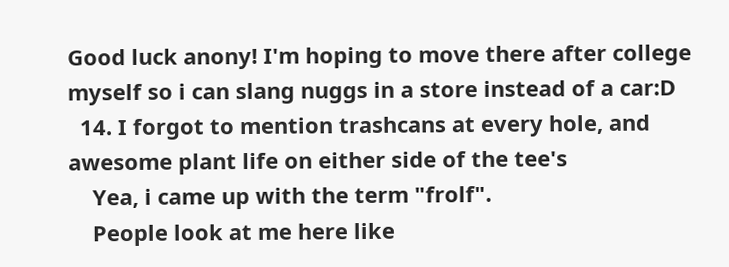Good luck anony! I'm hoping to move there after college myself so i can slang nuggs in a store instead of a car:D
  14. I forgot to mention trashcans at every hole, and awesome plant life on either side of the tee's
    Yea, i came up with the term "frolf".
    People look at me here like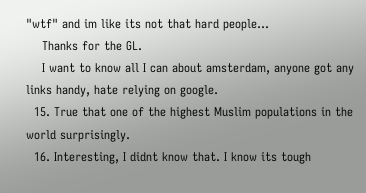"wtf" and im like its not that hard people...
    Thanks for the GL.
    I want to know all I can about amsterdam, anyone got any links handy, hate relying on google.
  15. True that one of the highest Muslim populations in the world surprisingly.
  16. Interesting, I didnt know that. I know its tough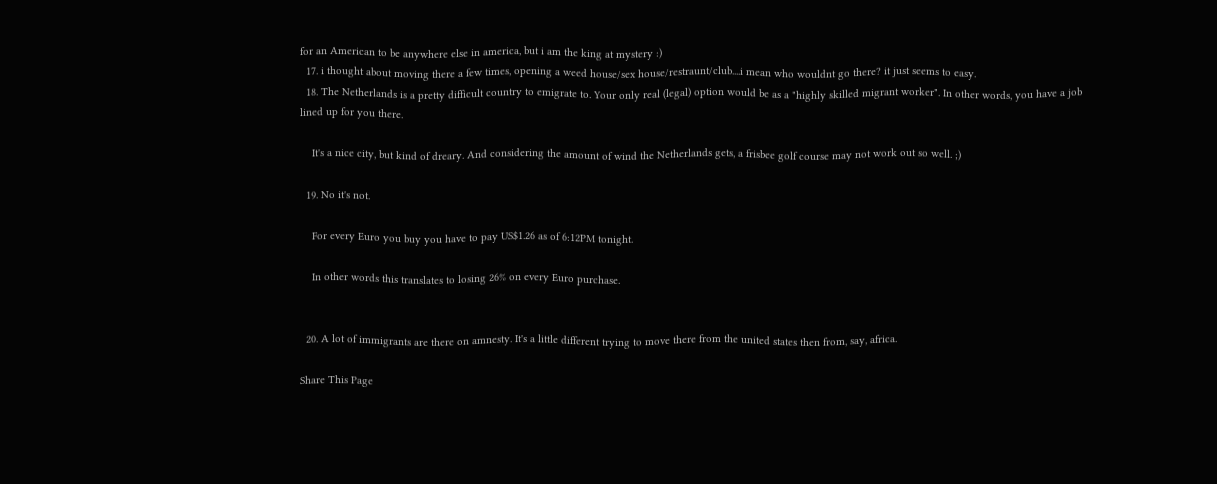for an American to be anywhere else in america, but i am the king at mystery :)
  17. i thought about moving there a few times, opening a weed house/sex house/restraunt/club....i mean who wouldnt go there? it just seems to easy.
  18. The Netherlands is a pretty difficult country to emigrate to. Your only real (legal) option would be as a "highly skilled migrant worker". In other words, you have a job lined up for you there.

    It's a nice city, but kind of dreary. And considering the amount of wind the Netherlands gets, a frisbee golf course may not work out so well. ;)

  19. No it's not.

    For every Euro you buy you have to pay US$1.26 as of 6:12PM tonight.

    In other words this translates to losing 26% on every Euro purchase.


  20. A lot of immigrants are there on amnesty. It's a little different trying to move there from the united states then from, say, africa.

Share This Page